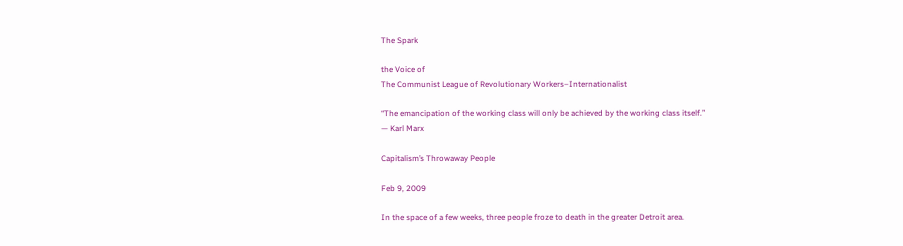The Spark

the Voice of
The Communist League of Revolutionary Workers–Internationalist

“The emancipation of the working class will only be achieved by the working class itself.”
— Karl Marx

Capitalism’s Throwaway People

Feb 9, 2009

In the space of a few weeks, three people froze to death in the greater Detroit area.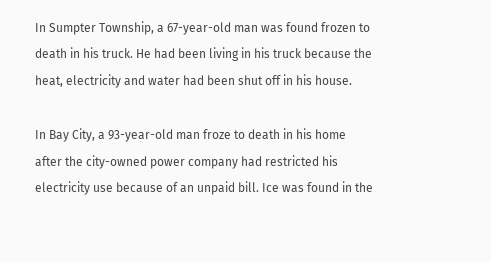In Sumpter Township, a 67-year-old man was found frozen to death in his truck. He had been living in his truck because the heat, electricity and water had been shut off in his house.

In Bay City, a 93-year-old man froze to death in his home after the city-owned power company had restricted his electricity use because of an unpaid bill. Ice was found in the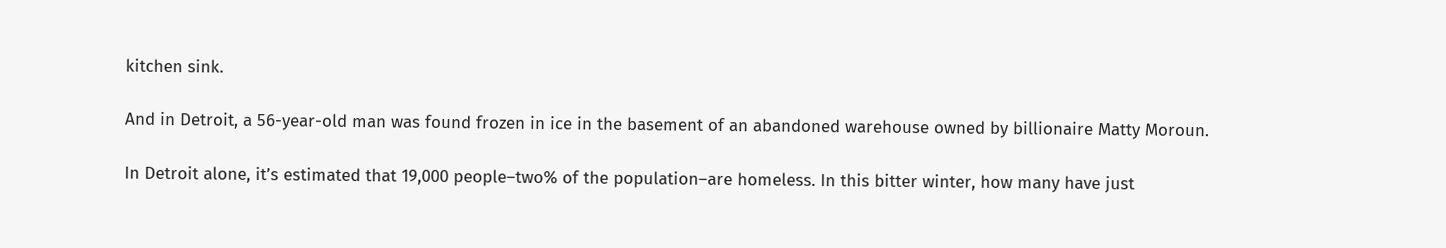kitchen sink.

And in Detroit, a 56-year-old man was found frozen in ice in the basement of an abandoned warehouse owned by billionaire Matty Moroun.

In Detroit alone, it’s estimated that 19,000 people–two% of the population–are homeless. In this bitter winter, how many have just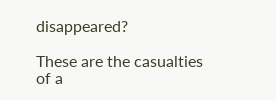disappeared?

These are the casualties of a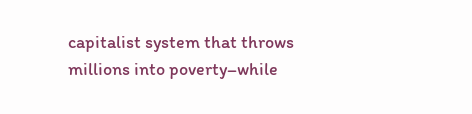capitalist system that throws millions into poverty–while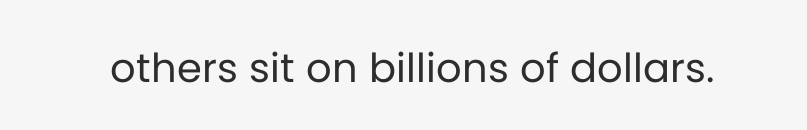others sit on billions of dollars.